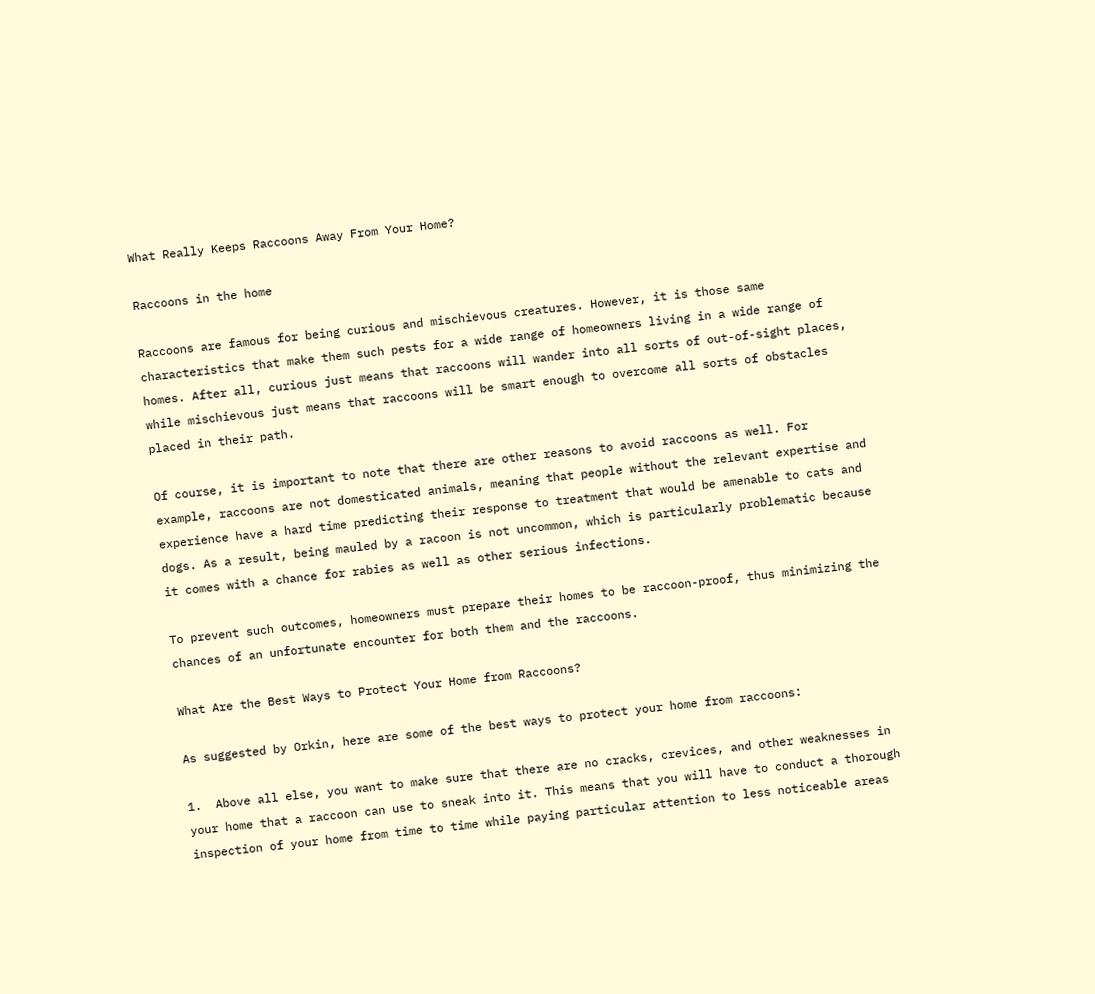What Really Keeps Raccoons Away From Your Home?

Raccoons in the home

Raccoons are famous for being curious and mischievous creatures. However, it is those same characteristics that make them such pests for a wide range of homeowners living in a wide range of homes. After all, curious just means that raccoons will wander into all sorts of out-of-sight places, while mischievous just means that raccoons will be smart enough to overcome all sorts of obstacles placed in their path.

Of course, it is important to note that there are other reasons to avoid raccoons as well. For example, raccoons are not domesticated animals, meaning that people without the relevant expertise and experience have a hard time predicting their response to treatment that would be amenable to cats and dogs. As a result, being mauled by a racoon is not uncommon, which is particularly problematic because it comes with a chance for rabies as well as other serious infections.

To prevent such outcomes, homeowners must prepare their homes to be raccoon-proof, thus minimizing the chances of an unfortunate encounter for both them and the raccoons.

What Are the Best Ways to Protect Your Home from Raccoons?

As suggested by Orkin, here are some of the best ways to protect your home from raccoons:

1.  Above all else, you want to make sure that there are no cracks, crevices, and other weaknesses in your home that a raccoon can use to sneak into it. This means that you will have to conduct a thorough inspection of your home from time to time while paying particular attention to less noticeable areas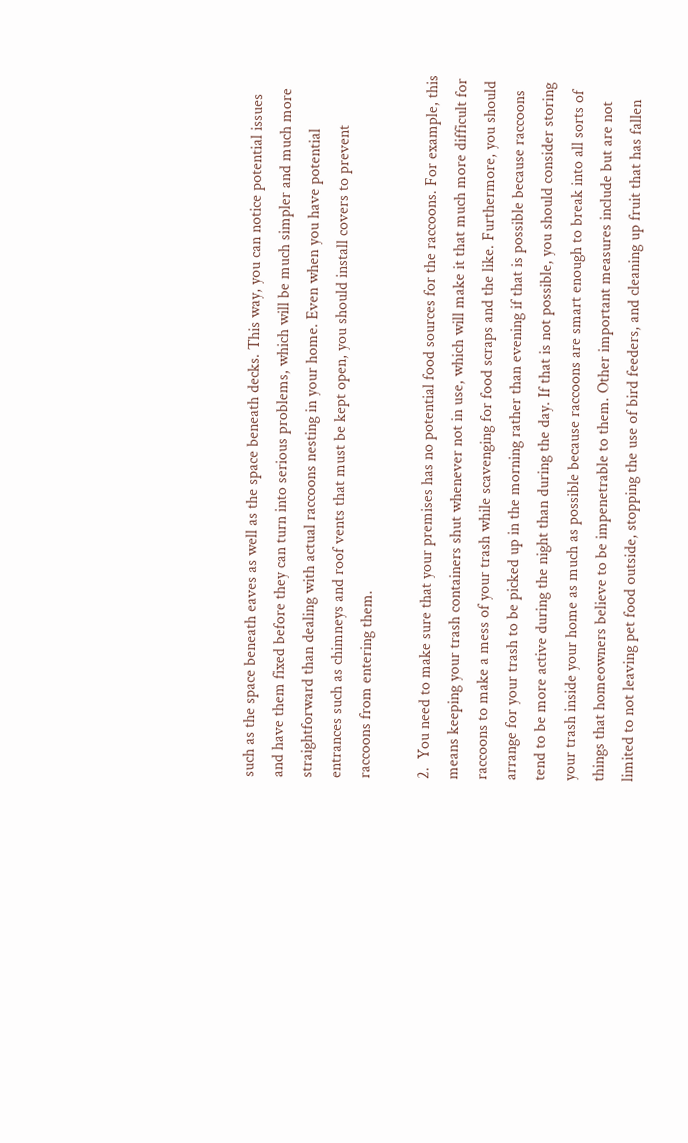such as the space beneath eaves as well as the space beneath decks. This way, you can notice potential issues and have them fixed before they can turn into serious problems, which will be much simpler and much more straightforward than dealing with actual raccoons nesting in your home. Even when you have potential entrances such as chimneys and roof vents that must be kept open, you should install covers to prevent raccoons from entering them.

2.  You need to make sure that your premises has no potential food sources for the raccoons. For example, this means keeping your trash containers shut whenever not in use, which will make it that much more difficult for raccoons to make a mess of your trash while scavenging for food scraps and the like. Furthermore, you should arrange for your trash to be picked up in the morning rather than evening if that is possible because raccoons tend to be more active during the night than during the day. If that is not possible, you should consider storing your trash inside your home as much as possible because raccoons are smart enough to break into all sorts of things that homeowners believe to be impenetrable to them. Other important measures include but are not limited to not leaving pet food outside, stopping the use of bird feeders, and cleaning up fruit that has fallen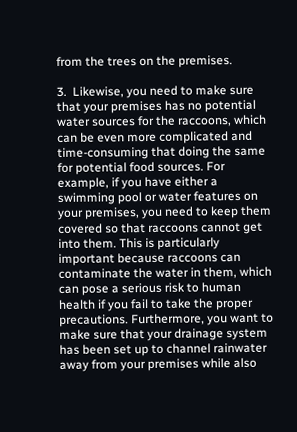from the trees on the premises.

3.  Likewise, you need to make sure that your premises has no potential water sources for the raccoons, which can be even more complicated and time-consuming that doing the same for potential food sources. For example, if you have either a swimming pool or water features on your premises, you need to keep them covered so that raccoons cannot get into them. This is particularly important because raccoons can contaminate the water in them, which can pose a serious risk to human health if you fail to take the proper precautions. Furthermore, you want to make sure that your drainage system has been set up to channel rainwater away from your premises while also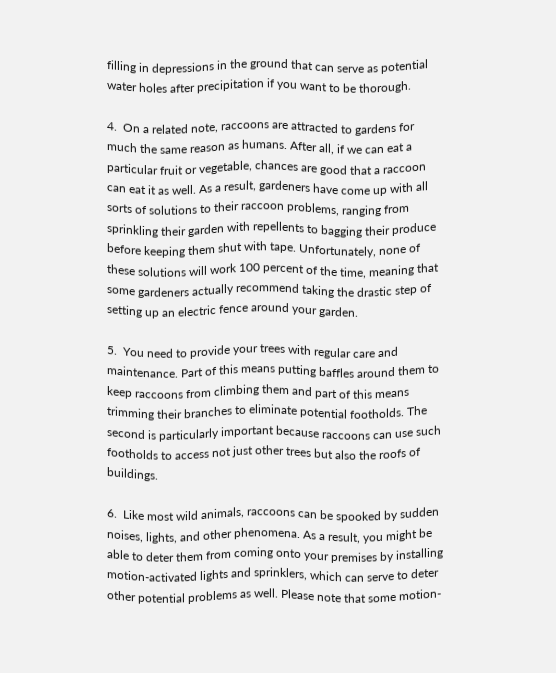filling in depressions in the ground that can serve as potential water holes after precipitation if you want to be thorough.

4.  On a related note, raccoons are attracted to gardens for much the same reason as humans. After all, if we can eat a particular fruit or vegetable, chances are good that a raccoon can eat it as well. As a result, gardeners have come up with all sorts of solutions to their raccoon problems, ranging from sprinkling their garden with repellents to bagging their produce before keeping them shut with tape. Unfortunately, none of these solutions will work 100 percent of the time, meaning that some gardeners actually recommend taking the drastic step of setting up an electric fence around your garden.

5.  You need to provide your trees with regular care and maintenance. Part of this means putting baffles around them to keep raccoons from climbing them and part of this means trimming their branches to eliminate potential footholds. The second is particularly important because raccoons can use such footholds to access not just other trees but also the roofs of buildings.

6.  Like most wild animals, raccoons can be spooked by sudden noises, lights, and other phenomena. As a result, you might be able to deter them from coming onto your premises by installing motion-activated lights and sprinklers, which can serve to deter other potential problems as well. Please note that some motion-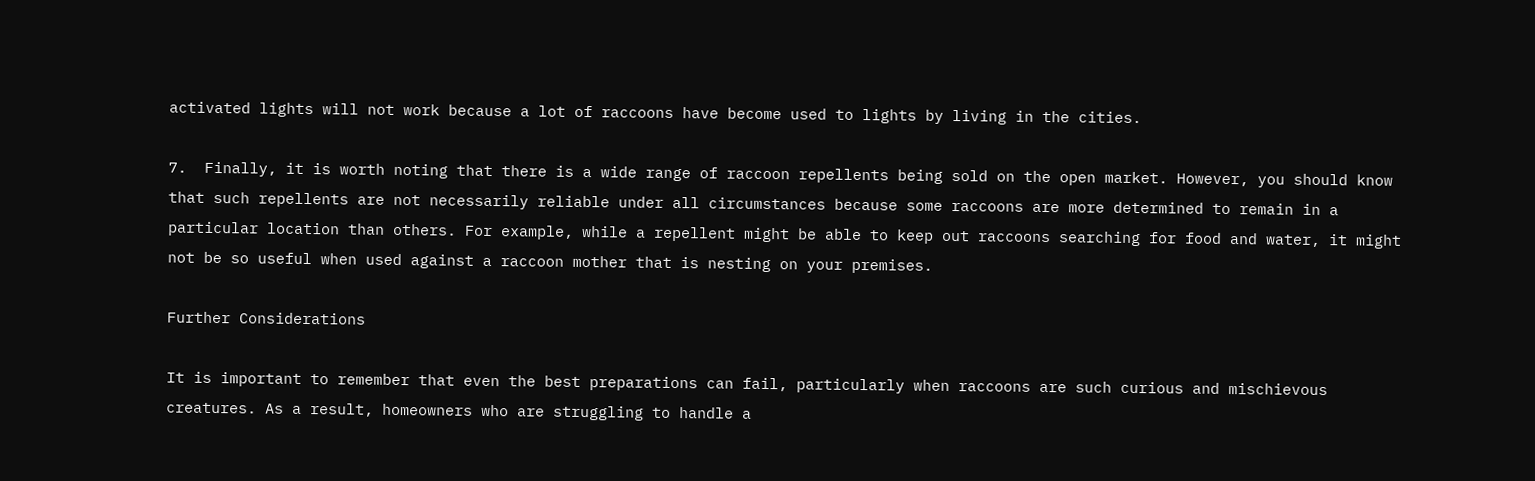activated lights will not work because a lot of raccoons have become used to lights by living in the cities.

7.  Finally, it is worth noting that there is a wide range of raccoon repellents being sold on the open market. However, you should know that such repellents are not necessarily reliable under all circumstances because some raccoons are more determined to remain in a particular location than others. For example, while a repellent might be able to keep out raccoons searching for food and water, it might not be so useful when used against a raccoon mother that is nesting on your premises.

Further Considerations

It is important to remember that even the best preparations can fail, particularly when raccoons are such curious and mischievous creatures. As a result, homeowners who are struggling to handle a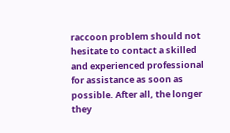raccoon problem should not hesitate to contact a skilled and experienced professional for assistance as soon as possible. After all, the longer they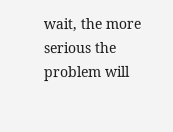wait, the more serious the problem will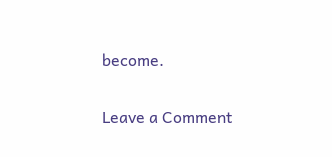become.


Leave a Comment